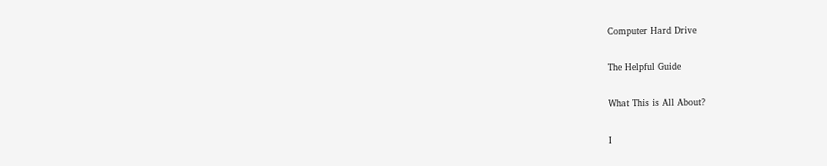Computer Hard Drive

The Helpful Guide

What This is All About?

I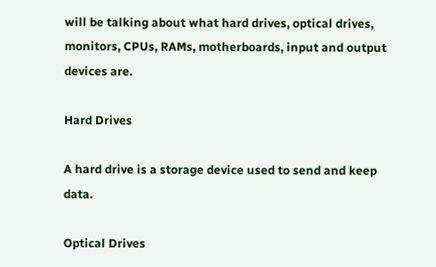will be talking about what hard drives, optical drives, monitors, CPUs, RAMs, motherboards, input and output devices are.

Hard Drives

A hard drive is a storage device used to send and keep data.

Optical Drives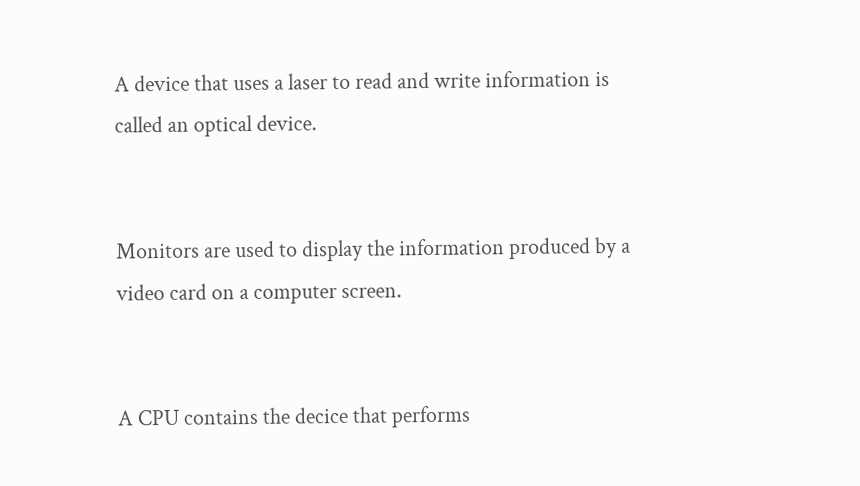A device that uses a laser to read and write information is called an optical device.


Monitors are used to display the information produced by a video card on a computer screen.


A CPU contains the decice that performs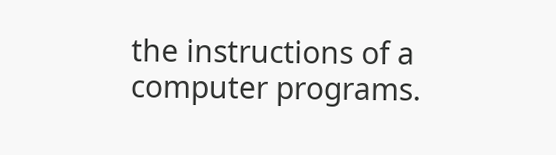the instructions of a computer programs.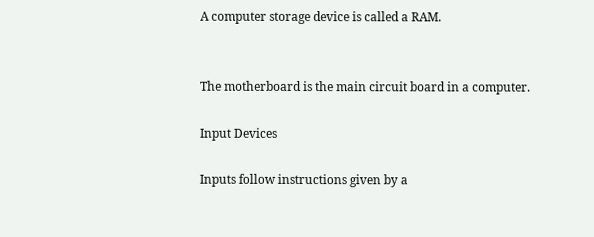A computer storage device is called a RAM.


The motherboard is the main circuit board in a computer.

Input Devices

Inputs follow instructions given by a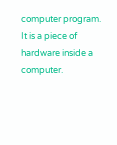computer program. It is a piece of hardware inside a computer.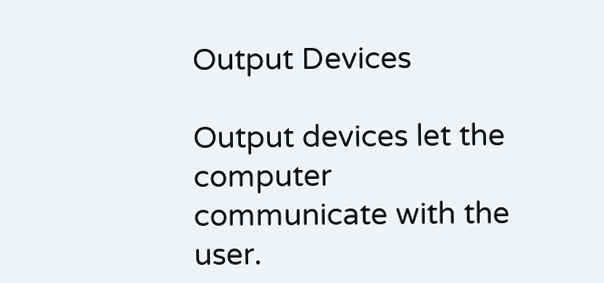Output Devices

Output devices let the computer communicate with the user.